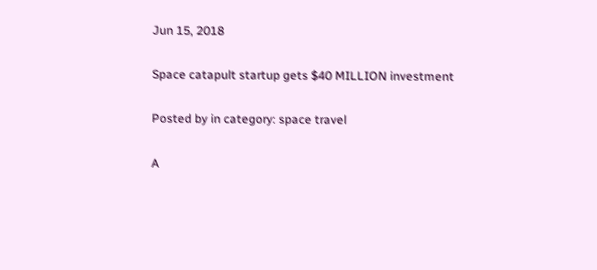Jun 15, 2018

Space catapult startup gets $40 MILLION investment

Posted by in category: space travel

A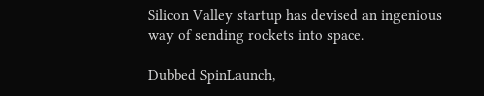Silicon Valley startup has devised an ingenious way of sending rockets into space.

Dubbed SpinLaunch,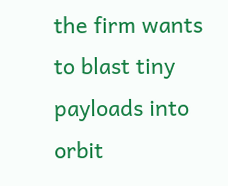the firm wants to blast tiny payloads into orbit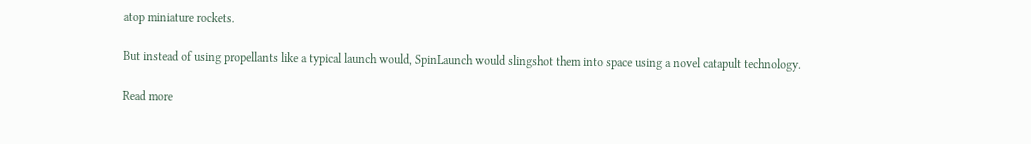atop miniature rockets.

But instead of using propellants like a typical launch would, SpinLaunch would slingshot them into space using a novel catapult technology.

Read more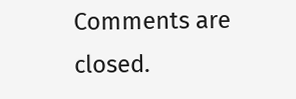Comments are closed.